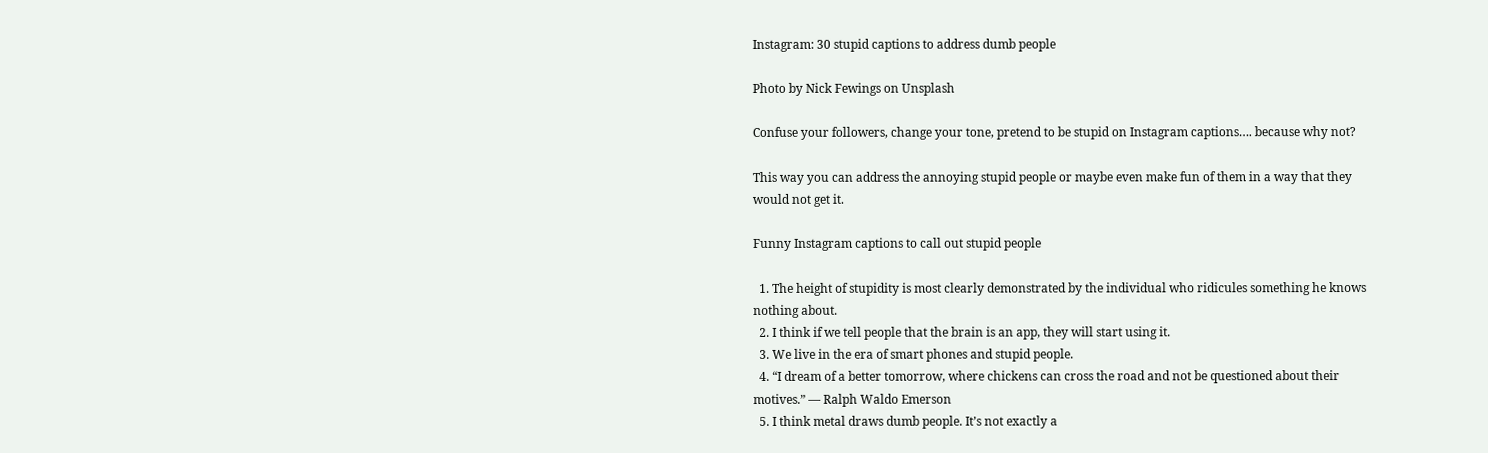Instagram: 30 stupid captions to address dumb people

Photo by Nick Fewings on Unsplash

Confuse your followers, change your tone, pretend to be stupid on Instagram captions…. because why not?

This way you can address the annoying stupid people or maybe even make fun of them in a way that they would not get it.

Funny Instagram captions to call out stupid people

  1. The height of stupidity is most clearly demonstrated by the individual who ridicules something he knows nothing about.
  2. I think if we tell people that the brain is an app, they will start using it.
  3. We live in the era of smart phones and stupid people.
  4. “I dream of a better tomorrow, where chickens can cross the road and not be questioned about their motives.” — Ralph Waldo Emerson
  5. I think metal draws dumb people. It’s not exactly a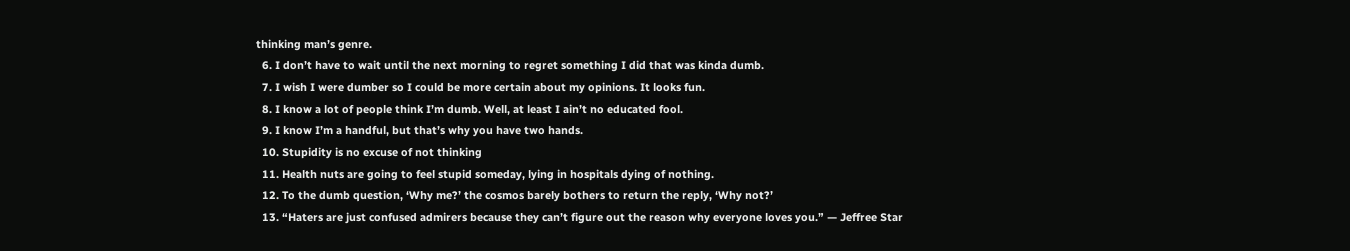thinking man’s genre.
  6. I don’t have to wait until the next morning to regret something I did that was kinda dumb.
  7. I wish I were dumber so I could be more certain about my opinions. It looks fun.
  8. I know a lot of people think I’m dumb. Well, at least I ain’t no educated fool.
  9. I know I’m a handful, but that’s why you have two hands.
  10. Stupidity is no excuse of not thinking
  11. Health nuts are going to feel stupid someday, lying in hospitals dying of nothing.
  12. To the dumb question, ‘Why me?’ the cosmos barely bothers to return the reply, ‘Why not?’
  13. “Haters are just confused admirers because they can’t figure out the reason why everyone loves you.” — Jeffree Star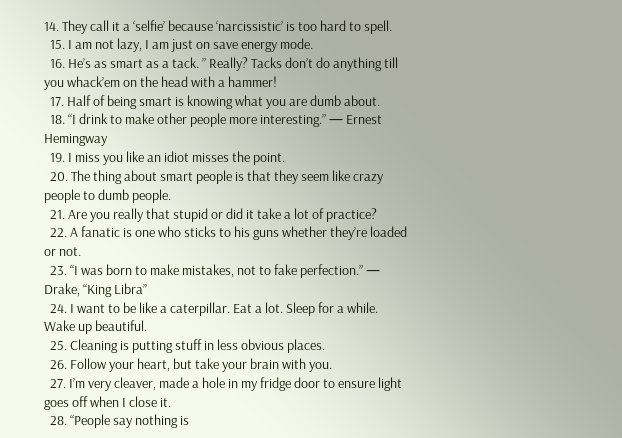14. They call it a ‘selfie’ because ‘narcissistic’ is too hard to spell.
  15. I am not lazy, I am just on save energy mode.
  16. He’s as smart as a tack. ” Really? Tacks don’t do anything till you whack’em on the head with a hammer!
  17. Half of being smart is knowing what you are dumb about.
  18. “I drink to make other people more interesting.” — Ernest Hemingway
  19. I miss you like an idiot misses the point.
  20. The thing about smart people is that they seem like crazy people to dumb people.
  21. Are you really that stupid or did it take a lot of practice?
  22. A fanatic is one who sticks to his guns whether they’re loaded or not.
  23. “I was born to make mistakes, not to fake perfection.” — Drake, “King Libra”
  24. I want to be like a caterpillar. Eat a lot. Sleep for a while. Wake up beautiful.
  25. Cleaning is putting stuff in less obvious places.
  26. Follow your heart, but take your brain with you.
  27. I’m very cleaver, made a hole in my fridge door to ensure light goes off when I close it.
  28. “People say nothing is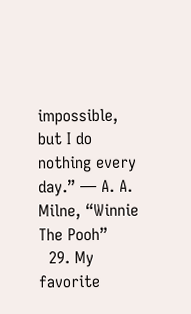impossible, but I do nothing every day.” — A. A. Milne, “Winnie The Pooh”
  29. My favorite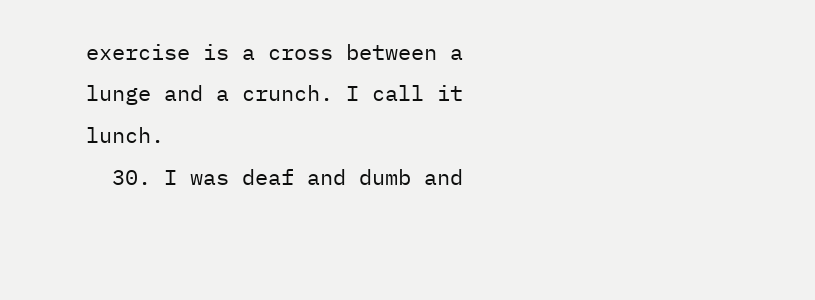exercise is a cross between a lunge and a crunch. I call it lunch.
  30. I was deaf and dumb and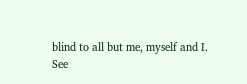blind to all but me, myself and I.
See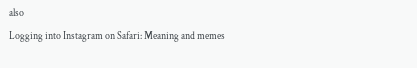also
Logging into Instagram on Safari: Meaning and memes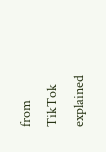from TikTok explained